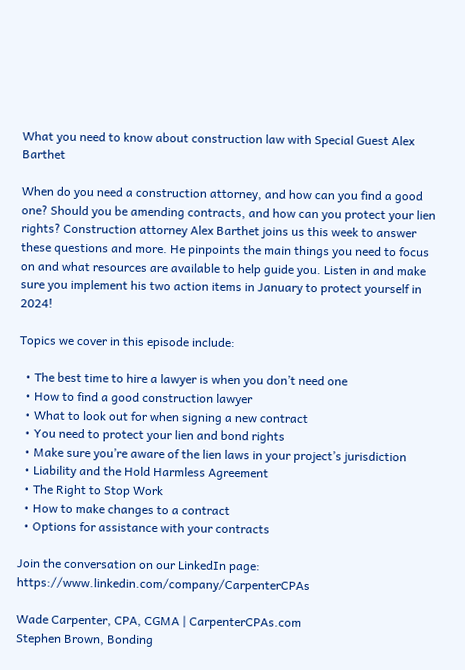What you need to know about construction law with Special Guest Alex Barthet

When do you need a construction attorney, and how can you find a good one? Should you be amending contracts, and how can you protect your lien rights? Construction attorney Alex Barthet joins us this week to answer these questions and more. He pinpoints the main things you need to focus on and what resources are available to help guide you. Listen in and make sure you implement his two action items in January to protect yourself in 2024!

Topics we cover in this episode include:

  • The best time to hire a lawyer is when you don’t need one
  • How to find a good construction lawyer
  • What to look out for when signing a new contract
  • You need to protect your lien and bond rights
  • Make sure you’re aware of the lien laws in your project’s jurisdiction
  • Liability and the Hold Harmless Agreement
  • The Right to Stop Work
  • How to make changes to a contract
  • Options for assistance with your contracts

Join the conversation on our LinkedIn page: https://www.linkedin.com/company/CarpenterCPAs

Wade Carpenter, CPA, CGMA | CarpenterCPAs.com
Stephen Brown, Bonding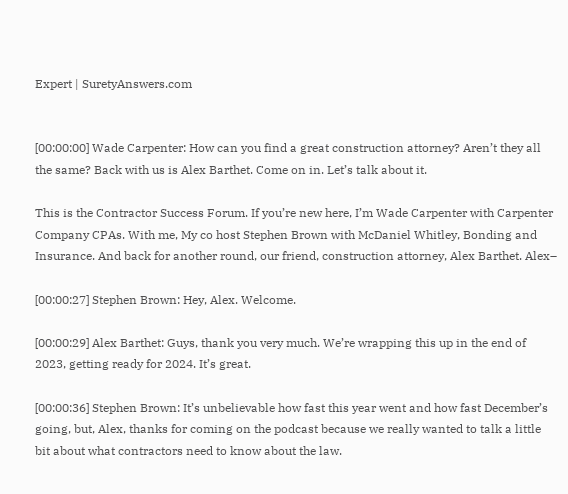Expert | SuretyAnswers.com


[00:00:00] Wade Carpenter: How can you find a great construction attorney? Aren’t they all the same? Back with us is Alex Barthet. Come on in. Let’s talk about it.

This is the Contractor Success Forum. If you’re new here, I’m Wade Carpenter with Carpenter Company CPAs. With me, My co host Stephen Brown with McDaniel Whitley, Bonding and Insurance. And back for another round, our friend, construction attorney, Alex Barthet. Alex–

[00:00:27] Stephen Brown: Hey, Alex. Welcome.

[00:00:29] Alex Barthet: Guys, thank you very much. We’re wrapping this up in the end of 2023, getting ready for 2024. It’s great.

[00:00:36] Stephen Brown: It’s unbelievable how fast this year went and how fast December’s going, but, Alex, thanks for coming on the podcast because we really wanted to talk a little bit about what contractors need to know about the law.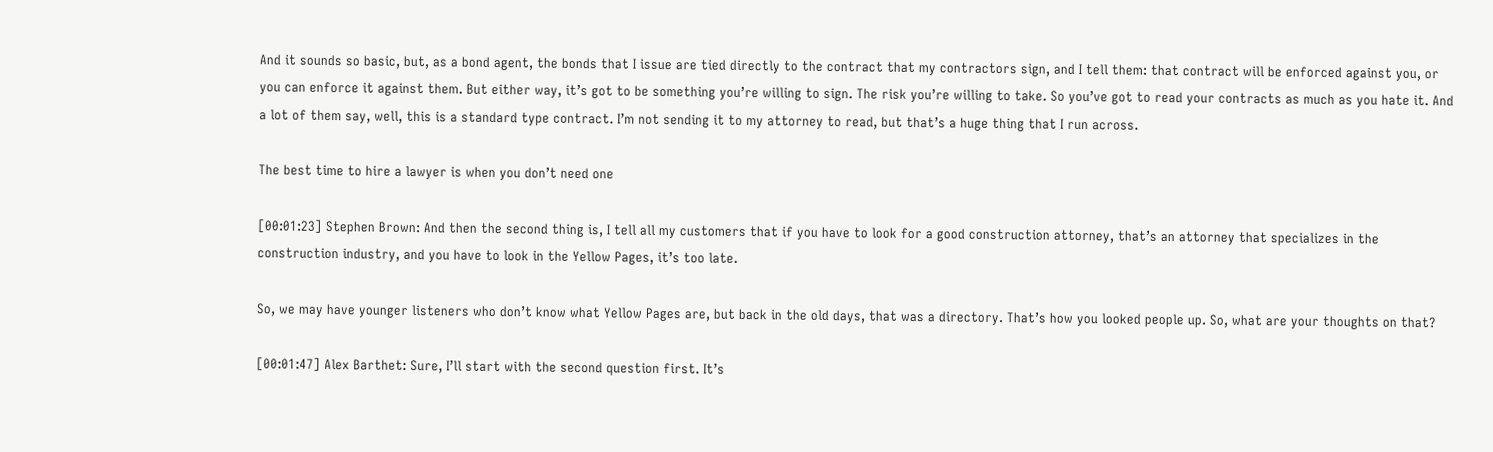And it sounds so basic, but, as a bond agent, the bonds that I issue are tied directly to the contract that my contractors sign, and I tell them: that contract will be enforced against you, or you can enforce it against them. But either way, it’s got to be something you’re willing to sign. The risk you’re willing to take. So you’ve got to read your contracts as much as you hate it. And a lot of them say, well, this is a standard type contract. I’m not sending it to my attorney to read, but that’s a huge thing that I run across.

The best time to hire a lawyer is when you don’t need one

[00:01:23] Stephen Brown: And then the second thing is, I tell all my customers that if you have to look for a good construction attorney, that’s an attorney that specializes in the construction industry, and you have to look in the Yellow Pages, it’s too late.

So, we may have younger listeners who don’t know what Yellow Pages are, but back in the old days, that was a directory. That’s how you looked people up. So, what are your thoughts on that?

[00:01:47] Alex Barthet: Sure, I’ll start with the second question first. It’s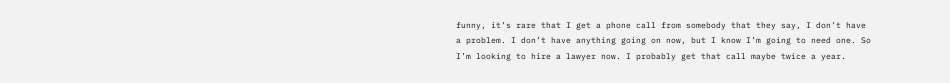funny, it’s rare that I get a phone call from somebody that they say, I don’t have a problem. I don’t have anything going on now, but I know I’m going to need one. So I’m looking to hire a lawyer now. I probably get that call maybe twice a year.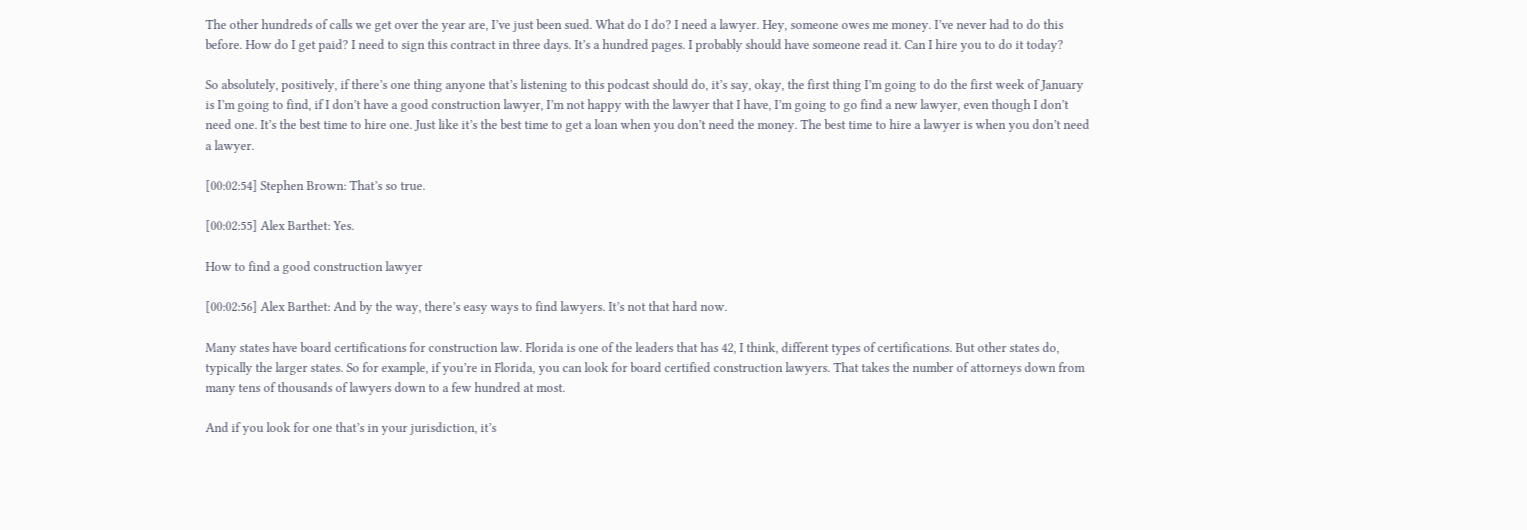The other hundreds of calls we get over the year are, I’ve just been sued. What do I do? I need a lawyer. Hey, someone owes me money. I’ve never had to do this before. How do I get paid? I need to sign this contract in three days. It’s a hundred pages. I probably should have someone read it. Can I hire you to do it today?

So absolutely, positively, if there’s one thing anyone that’s listening to this podcast should do, it’s say, okay, the first thing I’m going to do the first week of January is I’m going to find, if I don’t have a good construction lawyer, I’m not happy with the lawyer that I have, I’m going to go find a new lawyer, even though I don’t need one. It’s the best time to hire one. Just like it’s the best time to get a loan when you don’t need the money. The best time to hire a lawyer is when you don’t need a lawyer.

[00:02:54] Stephen Brown: That’s so true.

[00:02:55] Alex Barthet: Yes.

How to find a good construction lawyer

[00:02:56] Alex Barthet: And by the way, there’s easy ways to find lawyers. It’s not that hard now.

Many states have board certifications for construction law. Florida is one of the leaders that has 42, I think, different types of certifications. But other states do, typically the larger states. So for example, if you’re in Florida, you can look for board certified construction lawyers. That takes the number of attorneys down from many tens of thousands of lawyers down to a few hundred at most.

And if you look for one that’s in your jurisdiction, it’s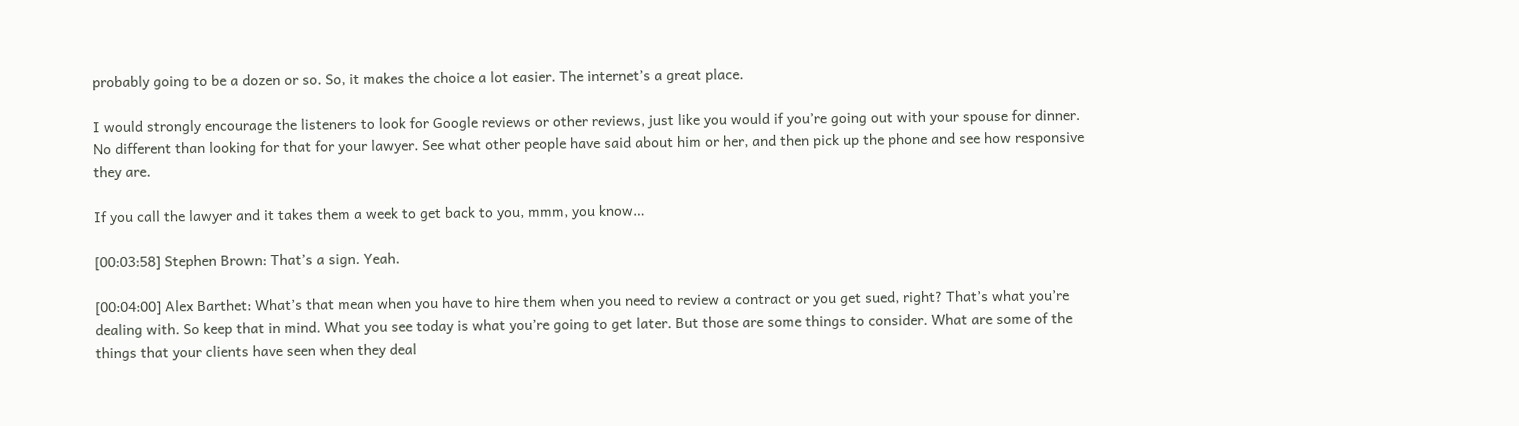probably going to be a dozen or so. So, it makes the choice a lot easier. The internet’s a great place.

I would strongly encourage the listeners to look for Google reviews or other reviews, just like you would if you’re going out with your spouse for dinner. No different than looking for that for your lawyer. See what other people have said about him or her, and then pick up the phone and see how responsive they are.

If you call the lawyer and it takes them a week to get back to you, mmm, you know…

[00:03:58] Stephen Brown: That’s a sign. Yeah.

[00:04:00] Alex Barthet: What’s that mean when you have to hire them when you need to review a contract or you get sued, right? That’s what you’re dealing with. So keep that in mind. What you see today is what you’re going to get later. But those are some things to consider. What are some of the things that your clients have seen when they deal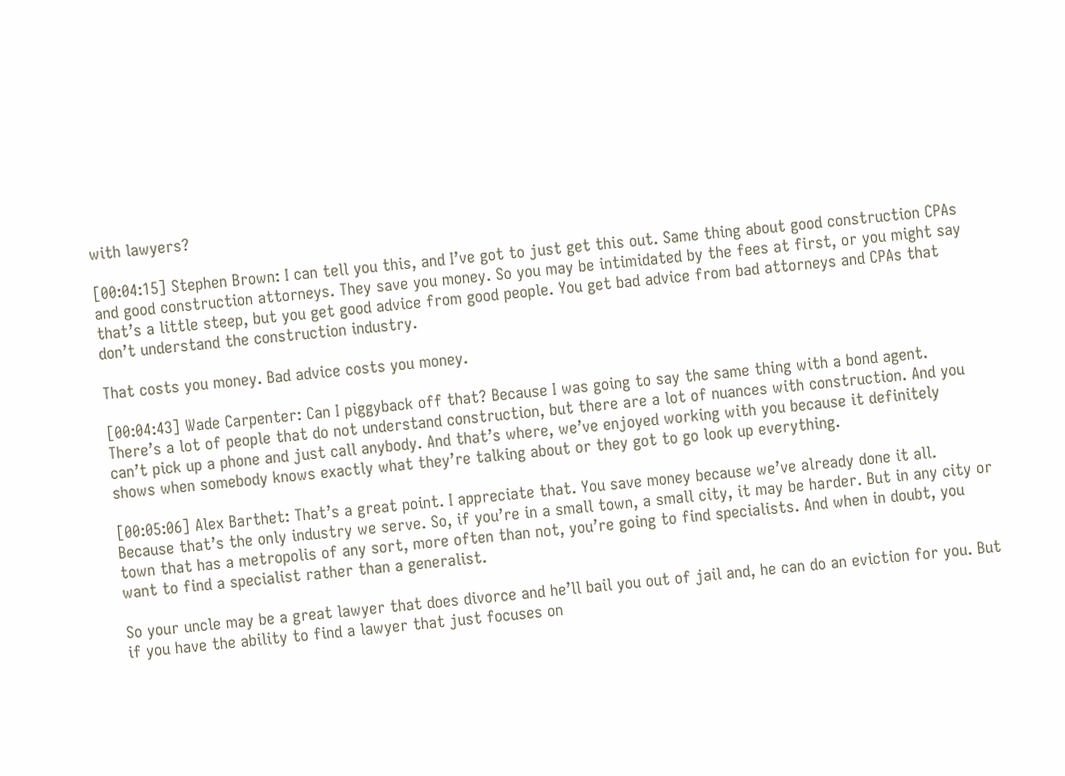with lawyers?

[00:04:15] Stephen Brown: I can tell you this, and I’ve got to just get this out. Same thing about good construction CPAs and good construction attorneys. They save you money. So you may be intimidated by the fees at first, or you might say that’s a little steep, but you get good advice from good people. You get bad advice from bad attorneys and CPAs that don’t understand the construction industry.

That costs you money. Bad advice costs you money.

[00:04:43] Wade Carpenter: Can I piggyback off that? Because I was going to say the same thing with a bond agent. There’s a lot of people that do not understand construction, but there are a lot of nuances with construction. And you can’t pick up a phone and just call anybody. And that’s where, we’ve enjoyed working with you because it definitely shows when somebody knows exactly what they’re talking about or they got to go look up everything.

[00:05:06] Alex Barthet: That’s a great point. I appreciate that. You save money because we’ve already done it all. Because that’s the only industry we serve. So, if you’re in a small town, a small city, it may be harder. But in any city or town that has a metropolis of any sort, more often than not, you’re going to find specialists. And when in doubt, you want to find a specialist rather than a generalist.

So your uncle may be a great lawyer that does divorce and he’ll bail you out of jail and, he can do an eviction for you. But if you have the ability to find a lawyer that just focuses on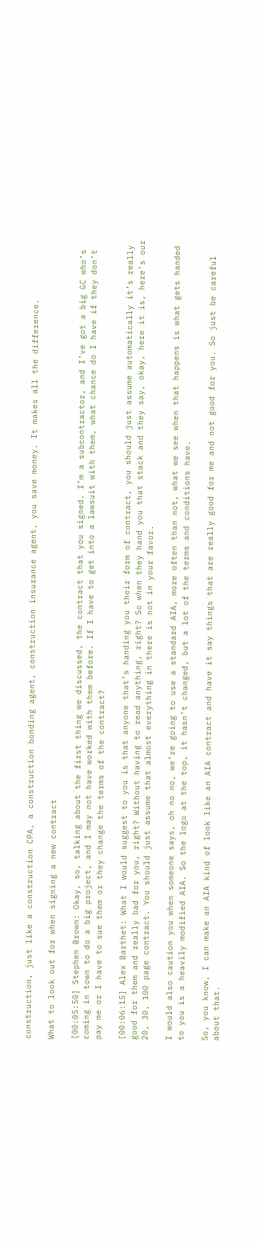construction, just like a construction CPA, a construction bonding agent, construction insurance agent, you save money. It makes all the difference.

What to look out for when signing a new contract

[00:05:50] Stephen Brown: Okay, so, talking about the first thing we discussed, the contract that you signed. I’m a subcontractor, and I’ve got a big GC who’s coming in town to do a big project, and I may not have worked with them before. If I have to get into a lawsuit with them, what chance do I have if they don’t pay me or I have to sue them or they change the terms of the contract?

[00:06:15] Alex Barthet: What I would suggest to you is that anyone that’s handing you their form of contract, you should just assume automatically it’s really good for them and really bad for you, right? Without having to read anything, right? So when they hand you that stack and they say, okay, here it is, here’s our 20, 30, 100 page contract. You should just assume that almost everything in there is not in your favor.

I would also caution you when someone says, oh no no, we’re going to use a standard AIA, more often than not, what we see when that happens is what gets handed to you is a heavily modified AIA. So the logo at the top, it hasn’t changed, but a lot of the terms and conditions have.

So, you know, I can make an AIA kind of look like an AIA contract and have it say things that are really good for me and not good for you. So just be careful about that.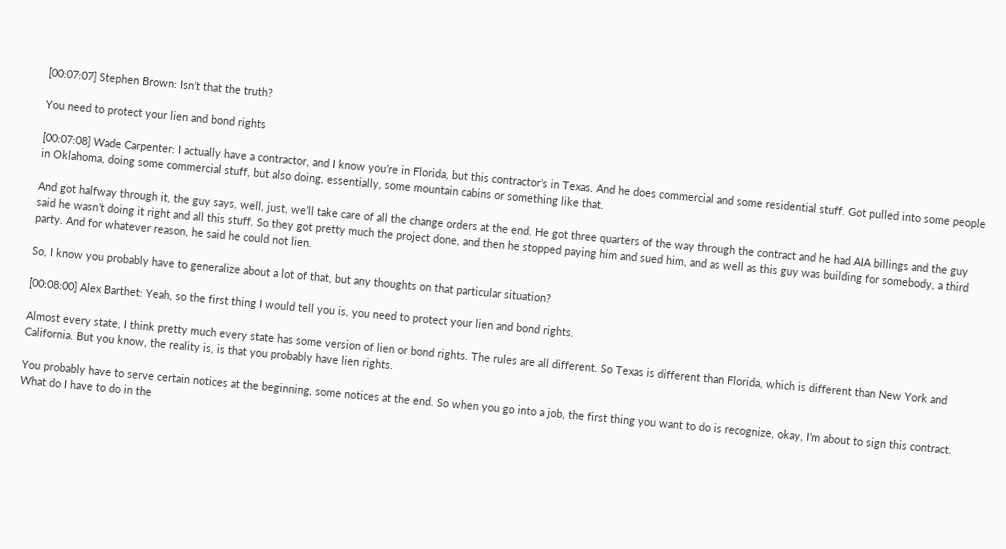[00:07:07] Stephen Brown: Isn’t that the truth?

You need to protect your lien and bond rights

[00:07:08] Wade Carpenter: I actually have a contractor, and I know you’re in Florida, but this contractor’s in Texas. And he does commercial and some residential stuff. Got pulled into some people in Oklahoma, doing some commercial stuff, but also doing, essentially, some mountain cabins or something like that.

And got halfway through it, the guy says, well, just, we’ll take care of all the change orders at the end. He got three quarters of the way through the contract and he had AIA billings and the guy said he wasn’t doing it right and all this stuff. So they got pretty much the project done, and then he stopped paying him and sued him, and as well as this guy was building for somebody, a third party. And for whatever reason, he said he could not lien.

So, I know you probably have to generalize about a lot of that, but any thoughts on that particular situation?

[00:08:00] Alex Barthet: Yeah, so the first thing I would tell you is, you need to protect your lien and bond rights.

Almost every state, I think pretty much every state has some version of lien or bond rights. The rules are all different. So Texas is different than Florida, which is different than New York and California. But you know, the reality is, is that you probably have lien rights.

You probably have to serve certain notices at the beginning, some notices at the end. So when you go into a job, the first thing you want to do is recognize, okay, I’m about to sign this contract. What do I have to do in the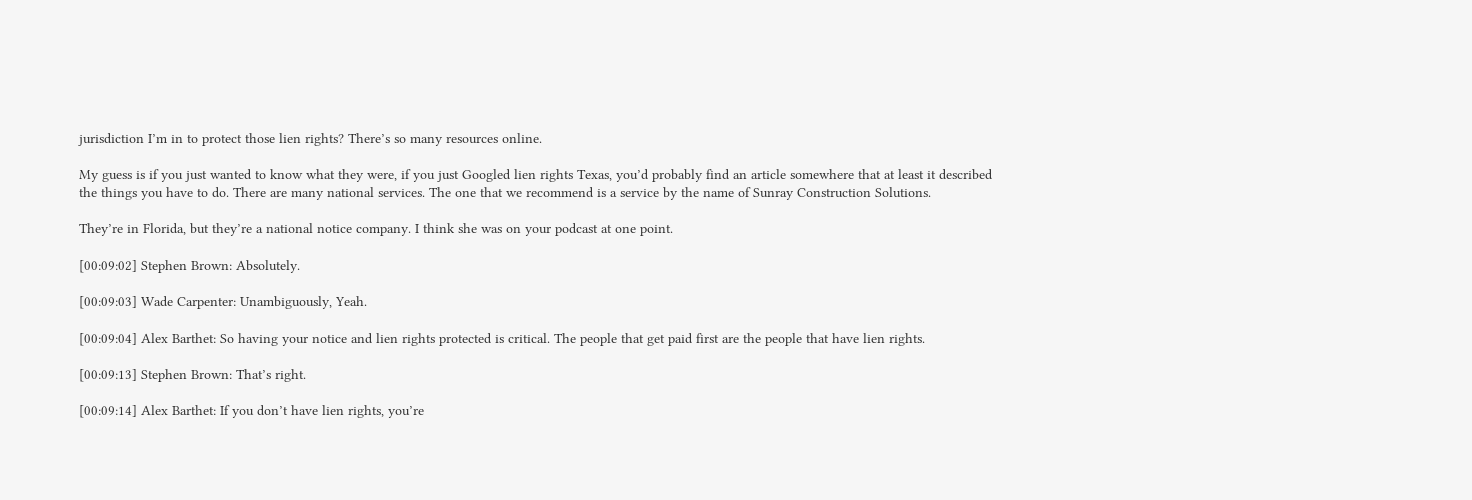jurisdiction I’m in to protect those lien rights? There’s so many resources online.

My guess is if you just wanted to know what they were, if you just Googled lien rights Texas, you’d probably find an article somewhere that at least it described the things you have to do. There are many national services. The one that we recommend is a service by the name of Sunray Construction Solutions.

They’re in Florida, but they’re a national notice company. I think she was on your podcast at one point.

[00:09:02] Stephen Brown: Absolutely.

[00:09:03] Wade Carpenter: Unambiguously, Yeah.

[00:09:04] Alex Barthet: So having your notice and lien rights protected is critical. The people that get paid first are the people that have lien rights.

[00:09:13] Stephen Brown: That’s right.

[00:09:14] Alex Barthet: If you don’t have lien rights, you’re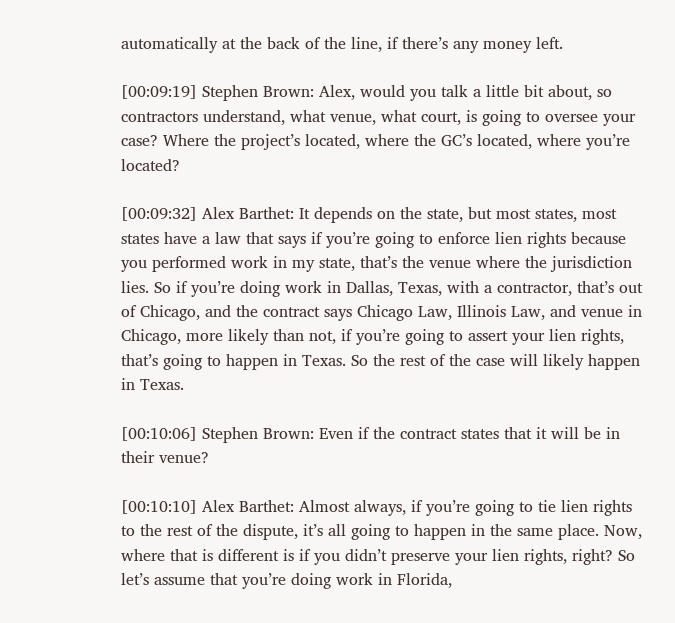automatically at the back of the line, if there’s any money left.

[00:09:19] Stephen Brown: Alex, would you talk a little bit about, so contractors understand, what venue, what court, is going to oversee your case? Where the project’s located, where the GC’s located, where you’re located?

[00:09:32] Alex Barthet: It depends on the state, but most states, most states have a law that says if you’re going to enforce lien rights because you performed work in my state, that’s the venue where the jurisdiction lies. So if you’re doing work in Dallas, Texas, with a contractor, that’s out of Chicago, and the contract says Chicago Law, Illinois Law, and venue in Chicago, more likely than not, if you’re going to assert your lien rights, that’s going to happen in Texas. So the rest of the case will likely happen in Texas.

[00:10:06] Stephen Brown: Even if the contract states that it will be in their venue?

[00:10:10] Alex Barthet: Almost always, if you’re going to tie lien rights to the rest of the dispute, it’s all going to happen in the same place. Now, where that is different is if you didn’t preserve your lien rights, right? So let’s assume that you’re doing work in Florida,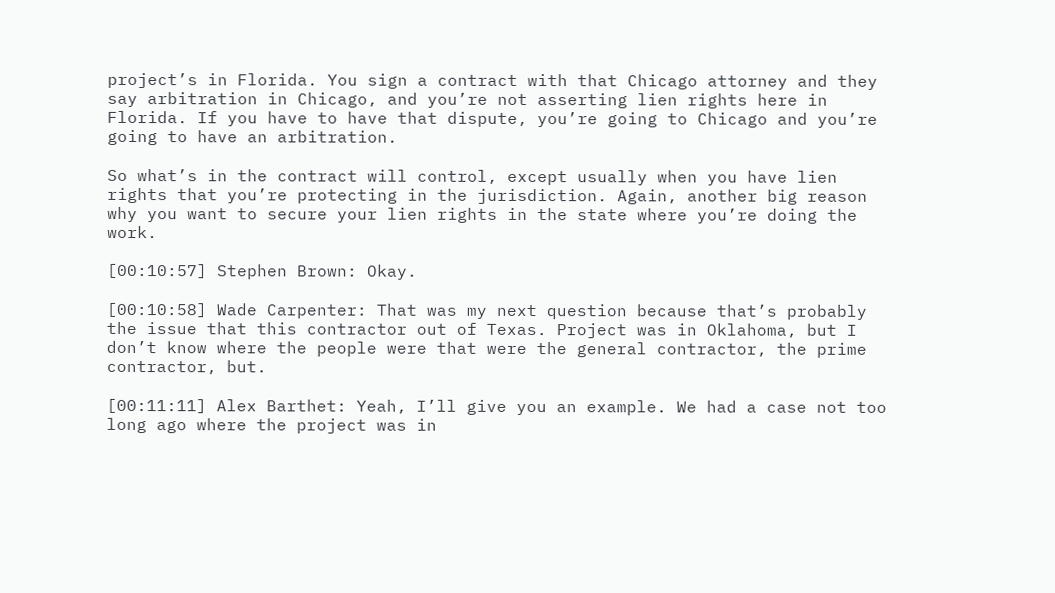project’s in Florida. You sign a contract with that Chicago attorney and they say arbitration in Chicago, and you’re not asserting lien rights here in Florida. If you have to have that dispute, you’re going to Chicago and you’re going to have an arbitration.

So what’s in the contract will control, except usually when you have lien rights that you’re protecting in the jurisdiction. Again, another big reason why you want to secure your lien rights in the state where you’re doing the work.

[00:10:57] Stephen Brown: Okay.

[00:10:58] Wade Carpenter: That was my next question because that’s probably the issue that this contractor out of Texas. Project was in Oklahoma, but I don’t know where the people were that were the general contractor, the prime contractor, but.

[00:11:11] Alex Barthet: Yeah, I’ll give you an example. We had a case not too long ago where the project was in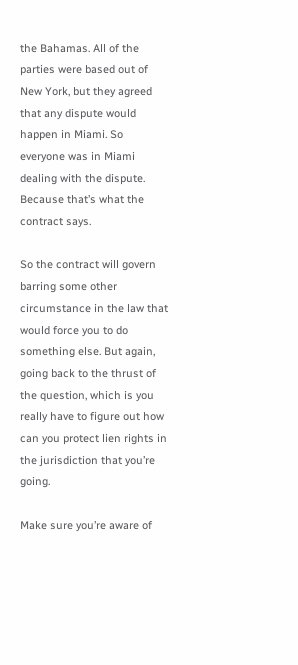the Bahamas. All of the parties were based out of New York, but they agreed that any dispute would happen in Miami. So everyone was in Miami dealing with the dispute. Because that’s what the contract says.

So the contract will govern barring some other circumstance in the law that would force you to do something else. But again, going back to the thrust of the question, which is you really have to figure out how can you protect lien rights in the jurisdiction that you’re going.

Make sure you’re aware of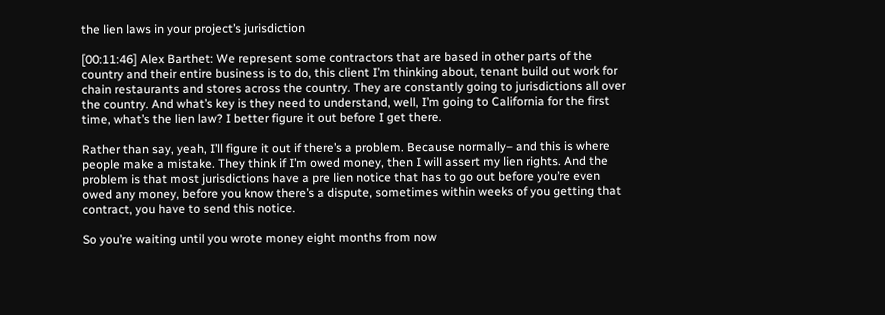the lien laws in your project’s jurisdiction

[00:11:46] Alex Barthet: We represent some contractors that are based in other parts of the country and their entire business is to do, this client I’m thinking about, tenant build out work for chain restaurants and stores across the country. They are constantly going to jurisdictions all over the country. And what’s key is they need to understand, well, I’m going to California for the first time, what’s the lien law? I better figure it out before I get there.

Rather than say, yeah, I’ll figure it out if there’s a problem. Because normally– and this is where people make a mistake. They think if I’m owed money, then I will assert my lien rights. And the problem is that most jurisdictions have a pre lien notice that has to go out before you’re even owed any money, before you know there’s a dispute, sometimes within weeks of you getting that contract, you have to send this notice.

So you’re waiting until you wrote money eight months from now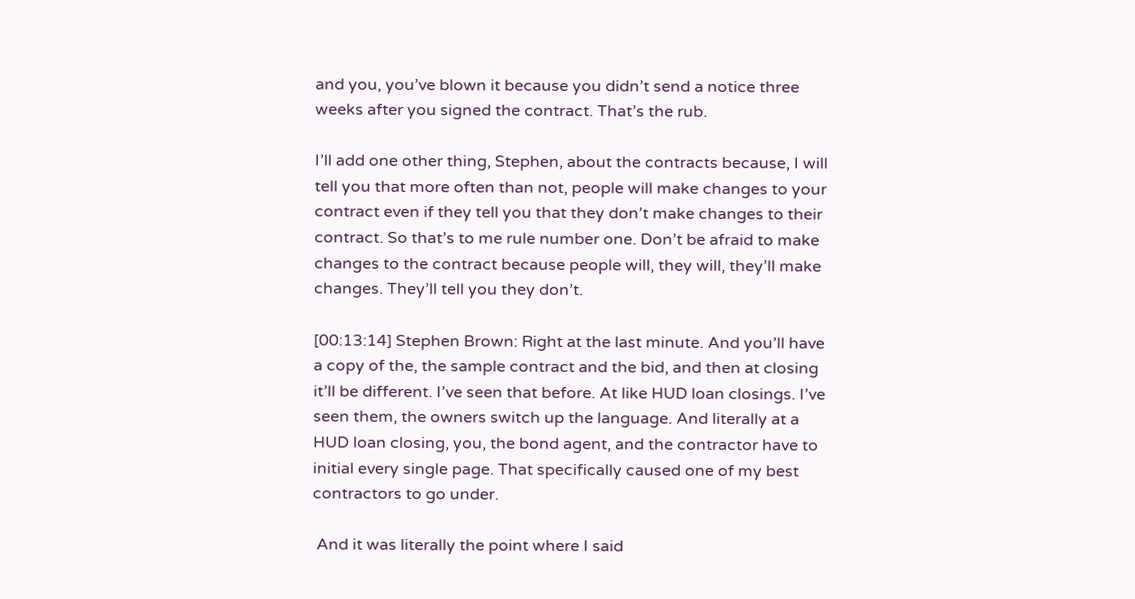and you, you’ve blown it because you didn’t send a notice three weeks after you signed the contract. That’s the rub.

I’ll add one other thing, Stephen, about the contracts because, I will tell you that more often than not, people will make changes to your contract even if they tell you that they don’t make changes to their contract. So that’s to me rule number one. Don’t be afraid to make changes to the contract because people will, they will, they’ll make changes. They’ll tell you they don’t.

[00:13:14] Stephen Brown: Right at the last minute. And you’ll have a copy of the, the sample contract and the bid, and then at closing it’ll be different. I’ve seen that before. At like HUD loan closings. I’ve seen them, the owners switch up the language. And literally at a HUD loan closing, you, the bond agent, and the contractor have to initial every single page. That specifically caused one of my best contractors to go under.

 And it was literally the point where I said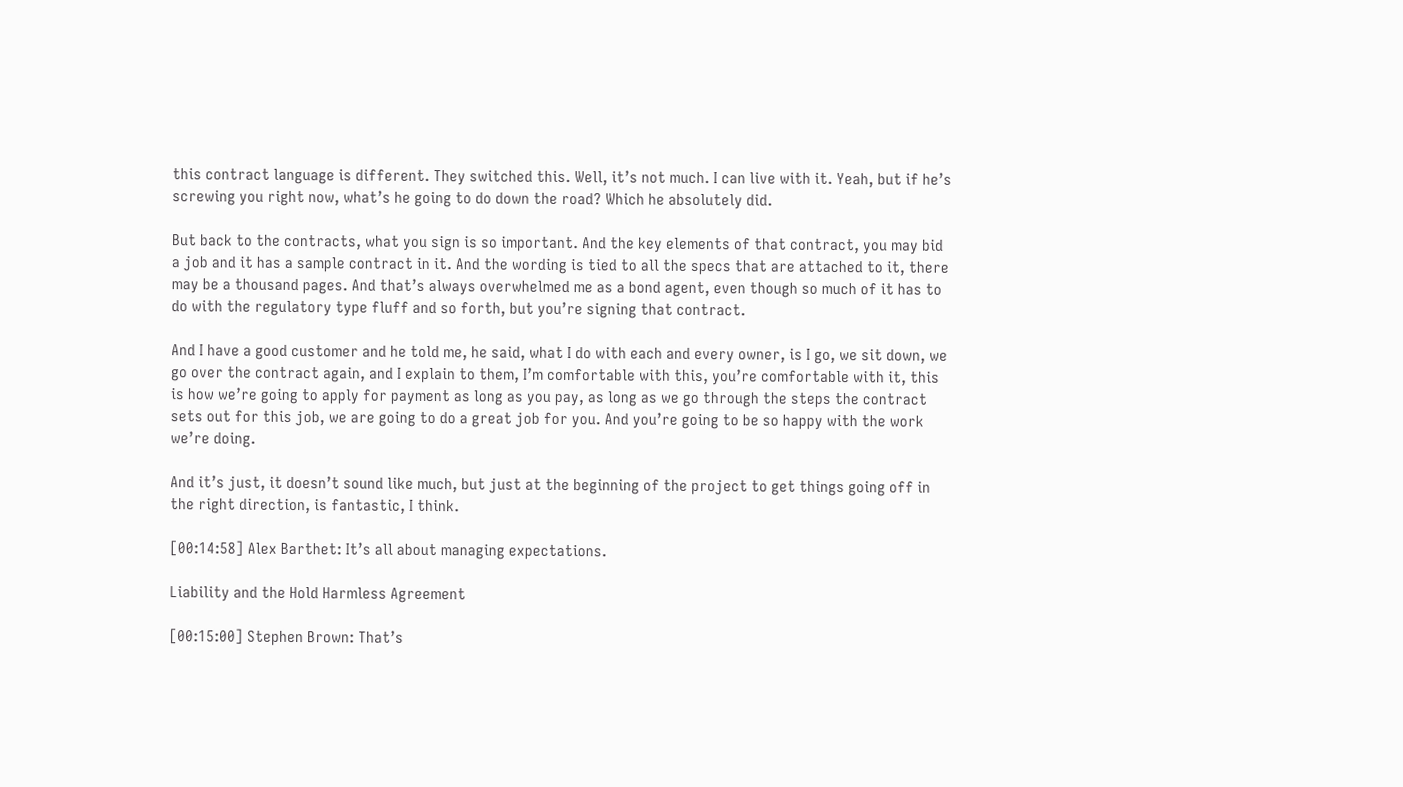this contract language is different. They switched this. Well, it’s not much. I can live with it. Yeah, but if he’s screwing you right now, what’s he going to do down the road? Which he absolutely did.

But back to the contracts, what you sign is so important. And the key elements of that contract, you may bid a job and it has a sample contract in it. And the wording is tied to all the specs that are attached to it, there may be a thousand pages. And that’s always overwhelmed me as a bond agent, even though so much of it has to do with the regulatory type fluff and so forth, but you’re signing that contract.

And I have a good customer and he told me, he said, what I do with each and every owner, is I go, we sit down, we go over the contract again, and I explain to them, I’m comfortable with this, you’re comfortable with it, this is how we’re going to apply for payment as long as you pay, as long as we go through the steps the contract sets out for this job, we are going to do a great job for you. And you’re going to be so happy with the work we’re doing.

And it’s just, it doesn’t sound like much, but just at the beginning of the project to get things going off in the right direction, is fantastic, I think.

[00:14:58] Alex Barthet: It’s all about managing expectations.

Liability and the Hold Harmless Agreement

[00:15:00] Stephen Brown: That’s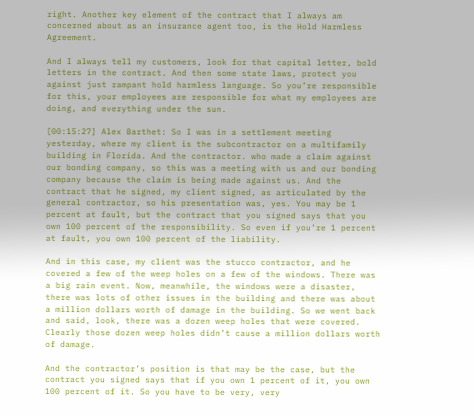right. Another key element of the contract that I always am concerned about as an insurance agent too, is the Hold Harmless Agreement.

And I always tell my customers, look for that capital letter, bold letters in the contract. And then some state laws, protect you against just rampant hold harmless language. So you’re responsible for this, your employees are responsible for what my employees are doing, and everything under the sun.

[00:15:27] Alex Barthet: So I was in a settlement meeting yesterday, where my client is the subcontractor on a multifamily building in Florida. And the contractor. who made a claim against our bonding company, so this was a meeting with us and our bonding company because the claim is being made against us. And the contract that he signed, my client signed, as articulated by the general contractor, so his presentation was, yes. You may be 1 percent at fault, but the contract that you signed says that you own 100 percent of the responsibility. So even if you’re 1 percent at fault, you own 100 percent of the liability.

And in this case, my client was the stucco contractor, and he covered a few of the weep holes on a few of the windows. There was a big rain event. Now, meanwhile, the windows were a disaster, there was lots of other issues in the building and there was about a million dollars worth of damage in the building. So we went back and said, look, there was a dozen weep holes that were covered. Clearly those dozen weep holes didn’t cause a million dollars worth of damage.

And the contractor’s position is that may be the case, but the contract you signed says that if you own 1 percent of it, you own 100 percent of it. So you have to be very, very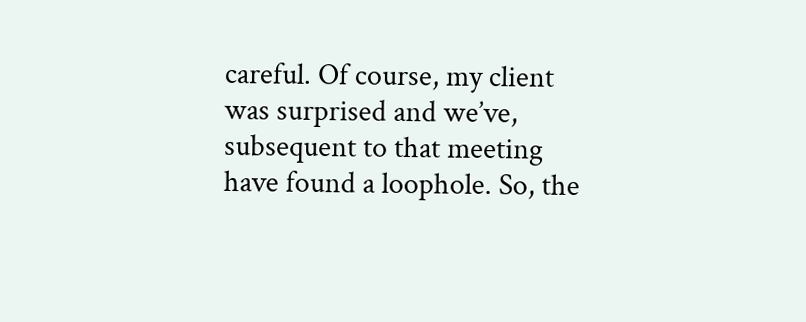careful. Of course, my client was surprised and we’ve, subsequent to that meeting have found a loophole. So, the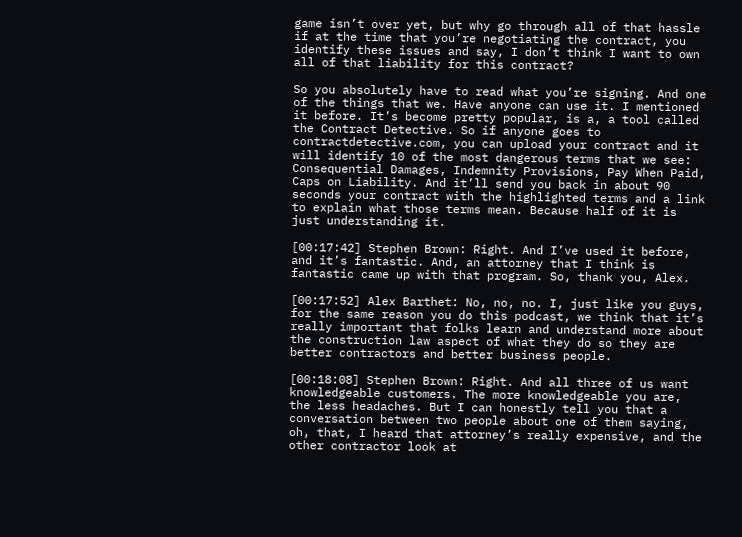game isn’t over yet, but why go through all of that hassle if at the time that you’re negotiating the contract, you identify these issues and say, I don’t think I want to own all of that liability for this contract?

So you absolutely have to read what you’re signing. And one of the things that we. Have anyone can use it. I mentioned it before. It’s become pretty popular, is a, a tool called the Contract Detective. So if anyone goes to contractdetective.com, you can upload your contract and it will identify 10 of the most dangerous terms that we see: Consequential Damages, Indemnity Provisions, Pay When Paid, Caps on Liability. And it’ll send you back in about 90 seconds your contract with the highlighted terms and a link to explain what those terms mean. Because half of it is just understanding it.

[00:17:42] Stephen Brown: Right. And I’ve used it before, and it’s fantastic. And, an attorney that I think is fantastic came up with that program. So, thank you, Alex.

[00:17:52] Alex Barthet: No, no, no. I, just like you guys, for the same reason you do this podcast, we think that it’s really important that folks learn and understand more about the construction law aspect of what they do so they are better contractors and better business people.

[00:18:08] Stephen Brown: Right. And all three of us want knowledgeable customers. The more knowledgeable you are, the less headaches. But I can honestly tell you that a conversation between two people about one of them saying, oh, that, I heard that attorney’s really expensive, and the other contractor look at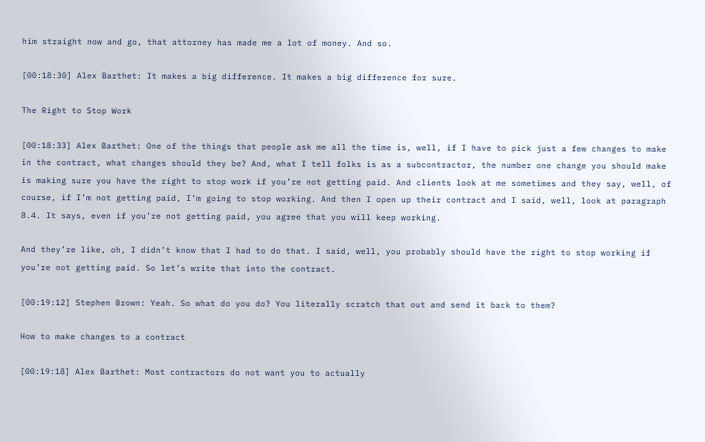him straight now and go, that attorney has made me a lot of money. And so.

[00:18:30] Alex Barthet: It makes a big difference. It makes a big difference for sure.

The Right to Stop Work

[00:18:33] Alex Barthet: One of the things that people ask me all the time is, well, if I have to pick just a few changes to make in the contract, what changes should they be? And, what I tell folks is as a subcontractor, the number one change you should make is making sure you have the right to stop work if you’re not getting paid. And clients look at me sometimes and they say, well, of course, if I’m not getting paid, I’m going to stop working. And then I open up their contract and I said, well, look at paragraph 8.4. It says, even if you’re not getting paid, you agree that you will keep working.

And they’re like, oh, I didn’t know that I had to do that. I said, well, you probably should have the right to stop working if you’re not getting paid. So let’s write that into the contract.

[00:19:12] Stephen Brown: Yeah. So what do you do? You literally scratch that out and send it back to them?

How to make changes to a contract

[00:19:18] Alex Barthet: Most contractors do not want you to actually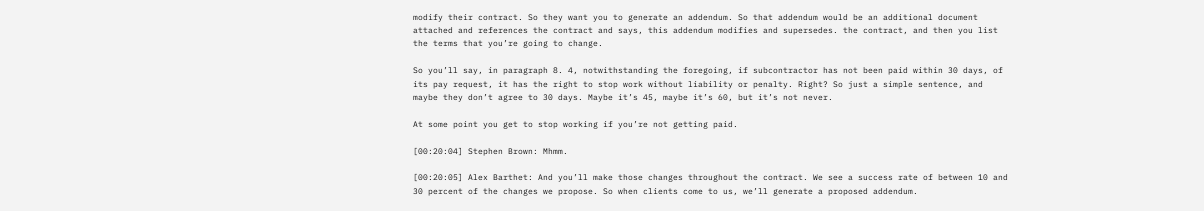modify their contract. So they want you to generate an addendum. So that addendum would be an additional document attached and references the contract and says, this addendum modifies and supersedes. the contract, and then you list the terms that you’re going to change.

So you’ll say, in paragraph 8. 4, notwithstanding the foregoing, if subcontractor has not been paid within 30 days, of its pay request, it has the right to stop work without liability or penalty. Right? So just a simple sentence, and maybe they don’t agree to 30 days. Maybe it’s 45, maybe it’s 60, but it’s not never.

At some point you get to stop working if you’re not getting paid.

[00:20:04] Stephen Brown: Mhmm.

[00:20:05] Alex Barthet: And you’ll make those changes throughout the contract. We see a success rate of between 10 and 30 percent of the changes we propose. So when clients come to us, we’ll generate a proposed addendum.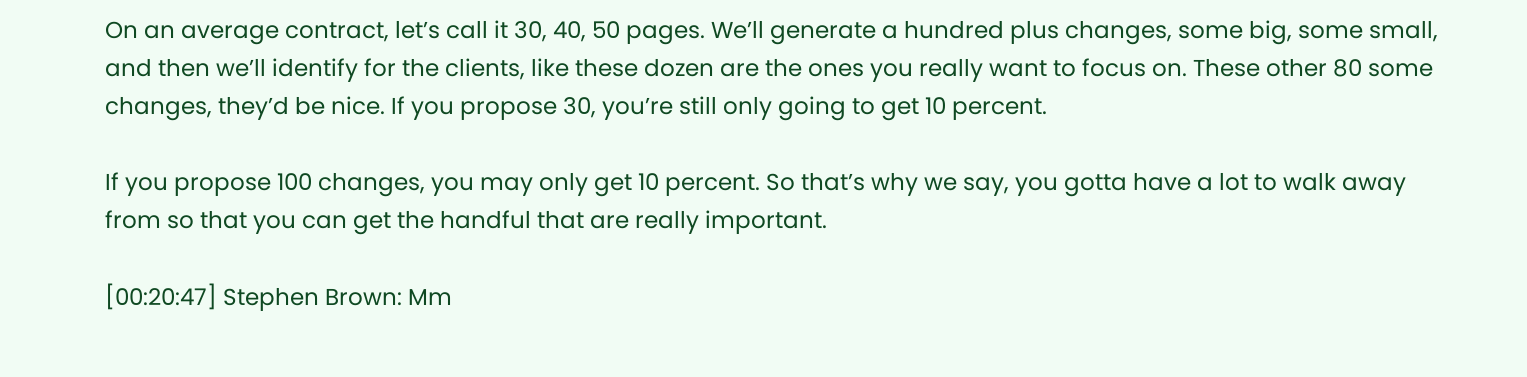On an average contract, let’s call it 30, 40, 50 pages. We’ll generate a hundred plus changes, some big, some small, and then we’ll identify for the clients, like these dozen are the ones you really want to focus on. These other 80 some changes, they’d be nice. If you propose 30, you’re still only going to get 10 percent.

If you propose 100 changes, you may only get 10 percent. So that’s why we say, you gotta have a lot to walk away from so that you can get the handful that are really important.

[00:20:47] Stephen Brown: Mm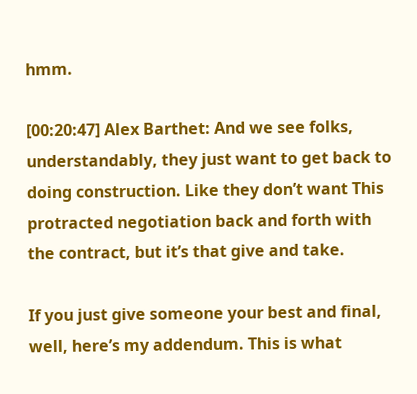hmm.

[00:20:47] Alex Barthet: And we see folks, understandably, they just want to get back to doing construction. Like they don’t want This protracted negotiation back and forth with the contract, but it’s that give and take.

If you just give someone your best and final, well, here’s my addendum. This is what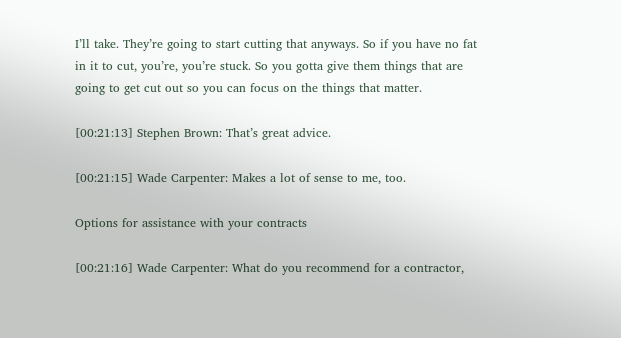I’ll take. They’re going to start cutting that anyways. So if you have no fat in it to cut, you’re, you’re stuck. So you gotta give them things that are going to get cut out so you can focus on the things that matter.

[00:21:13] Stephen Brown: That’s great advice.

[00:21:15] Wade Carpenter: Makes a lot of sense to me, too.

Options for assistance with your contracts

[00:21:16] Wade Carpenter: What do you recommend for a contractor,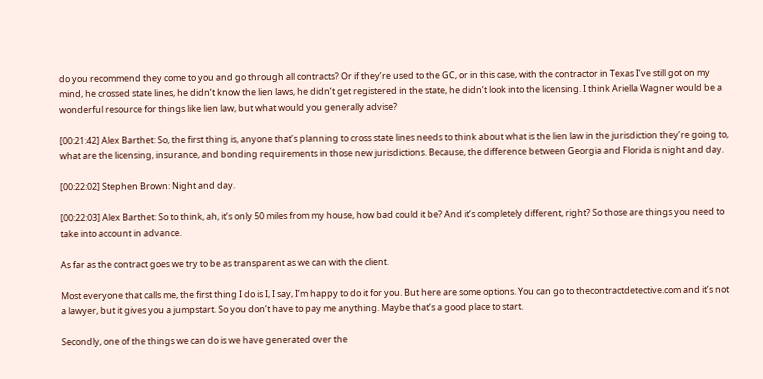do you recommend they come to you and go through all contracts? Or if they’re used to the GC, or in this case, with the contractor in Texas I’ve still got on my mind, he crossed state lines, he didn’t know the lien laws, he didn’t get registered in the state, he didn’t look into the licensing. I think Ariella Wagner would be a wonderful resource for things like lien law, but what would you generally advise?

[00:21:42] Alex Barthet: So, the first thing is, anyone that’s planning to cross state lines needs to think about what is the lien law in the jurisdiction they’re going to, what are the licensing, insurance, and bonding requirements in those new jurisdictions. Because, the difference between Georgia and Florida is night and day.

[00:22:02] Stephen Brown: Night and day.

[00:22:03] Alex Barthet: So to think, ah, it’s only 50 miles from my house, how bad could it be? And it’s completely different, right? So those are things you need to take into account in advance.

As far as the contract goes we try to be as transparent as we can with the client.

Most everyone that calls me, the first thing I do is I, I say, I’m happy to do it for you. But here are some options. You can go to thecontractdetective.com and it’s not a lawyer, but it gives you a jumpstart. So you don’t have to pay me anything. Maybe that’s a good place to start.

Secondly, one of the things we can do is we have generated over the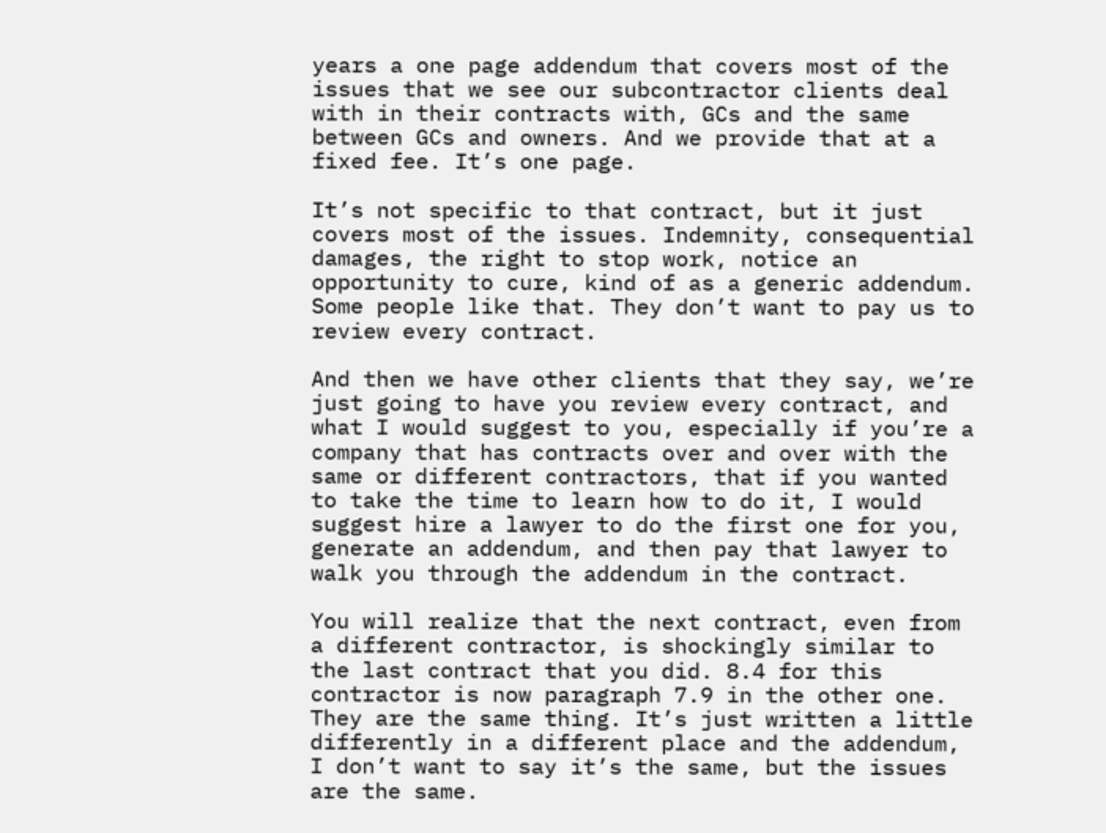years a one page addendum that covers most of the issues that we see our subcontractor clients deal with in their contracts with, GCs and the same between GCs and owners. And we provide that at a fixed fee. It’s one page.

It’s not specific to that contract, but it just covers most of the issues. Indemnity, consequential damages, the right to stop work, notice an opportunity to cure, kind of as a generic addendum. Some people like that. They don’t want to pay us to review every contract.

And then we have other clients that they say, we’re just going to have you review every contract, and what I would suggest to you, especially if you’re a company that has contracts over and over with the same or different contractors, that if you wanted to take the time to learn how to do it, I would suggest hire a lawyer to do the first one for you, generate an addendum, and then pay that lawyer to walk you through the addendum in the contract.

You will realize that the next contract, even from a different contractor, is shockingly similar to the last contract that you did. 8.4 for this contractor is now paragraph 7.9 in the other one. They are the same thing. It’s just written a little differently in a different place and the addendum, I don’t want to say it’s the same, but the issues are the same.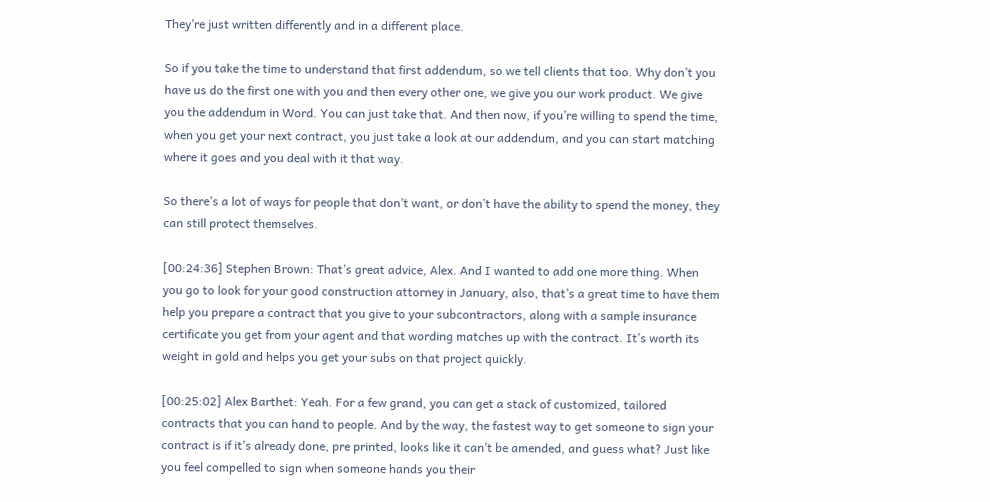They’re just written differently and in a different place.

So if you take the time to understand that first addendum, so we tell clients that too. Why don’t you have us do the first one with you and then every other one, we give you our work product. We give you the addendum in Word. You can just take that. And then now, if you’re willing to spend the time, when you get your next contract, you just take a look at our addendum, and you can start matching where it goes and you deal with it that way.

So there’s a lot of ways for people that don’t want, or don’t have the ability to spend the money, they can still protect themselves.

[00:24:36] Stephen Brown: That’s great advice, Alex. And I wanted to add one more thing. When you go to look for your good construction attorney in January, also, that’s a great time to have them help you prepare a contract that you give to your subcontractors, along with a sample insurance certificate you get from your agent and that wording matches up with the contract. It’s worth its weight in gold and helps you get your subs on that project quickly.

[00:25:02] Alex Barthet: Yeah. For a few grand, you can get a stack of customized, tailored contracts that you can hand to people. And by the way, the fastest way to get someone to sign your contract is if it’s already done, pre printed, looks like it can’t be amended, and guess what? Just like you feel compelled to sign when someone hands you their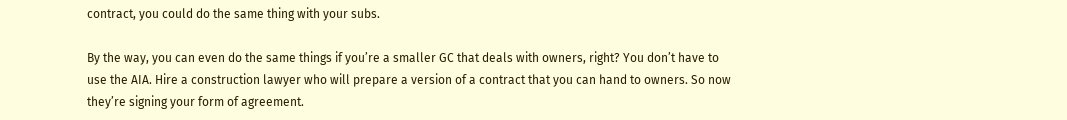contract, you could do the same thing with your subs.

By the way, you can even do the same things if you’re a smaller GC that deals with owners, right? You don’t have to use the AIA. Hire a construction lawyer who will prepare a version of a contract that you can hand to owners. So now they’re signing your form of agreement.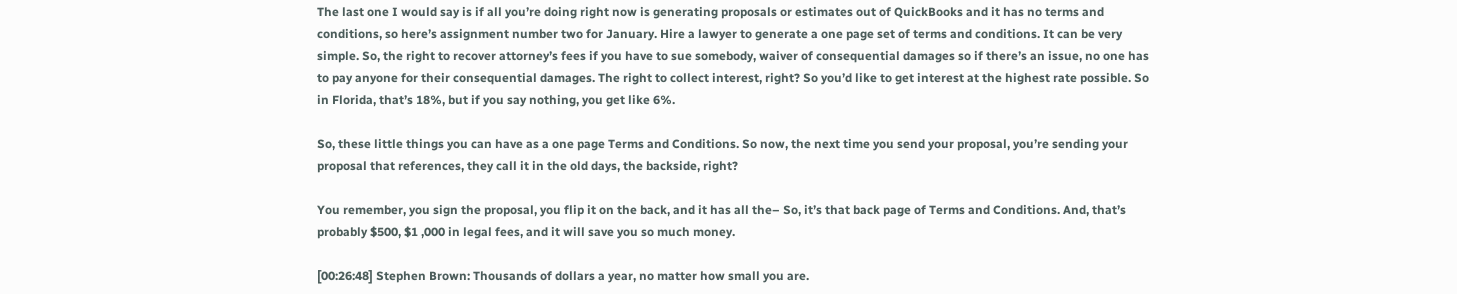The last one I would say is if all you’re doing right now is generating proposals or estimates out of QuickBooks and it has no terms and conditions, so here’s assignment number two for January. Hire a lawyer to generate a one page set of terms and conditions. It can be very simple. So, the right to recover attorney’s fees if you have to sue somebody, waiver of consequential damages so if there’s an issue, no one has to pay anyone for their consequential damages. The right to collect interest, right? So you’d like to get interest at the highest rate possible. So in Florida, that’s 18%, but if you say nothing, you get like 6%.

So, these little things you can have as a one page Terms and Conditions. So now, the next time you send your proposal, you’re sending your proposal that references, they call it in the old days, the backside, right?

You remember, you sign the proposal, you flip it on the back, and it has all the– So, it’s that back page of Terms and Conditions. And, that’s probably $500, $1 ,000 in legal fees, and it will save you so much money.

[00:26:48] Stephen Brown: Thousands of dollars a year, no matter how small you are.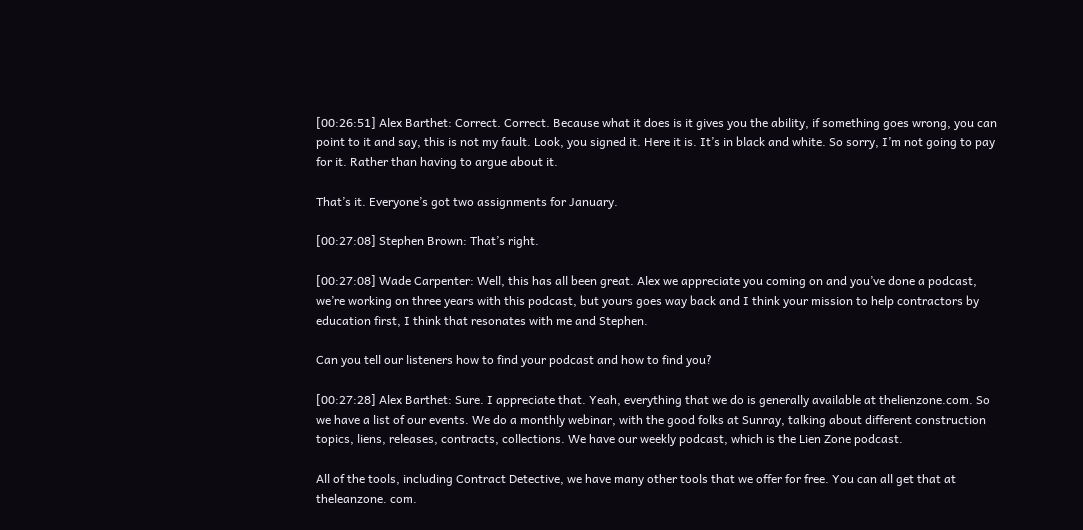[00:26:51] Alex Barthet: Correct. Correct. Because what it does is it gives you the ability, if something goes wrong, you can point to it and say, this is not my fault. Look, you signed it. Here it is. It’s in black and white. So sorry, I’m not going to pay for it. Rather than having to argue about it.

That’s it. Everyone’s got two assignments for January.

[00:27:08] Stephen Brown: That’s right.

[00:27:08] Wade Carpenter: Well, this has all been great. Alex we appreciate you coming on and you’ve done a podcast, we’re working on three years with this podcast, but yours goes way back and I think your mission to help contractors by education first, I think that resonates with me and Stephen.

Can you tell our listeners how to find your podcast and how to find you?

[00:27:28] Alex Barthet: Sure. I appreciate that. Yeah, everything that we do is generally available at thelienzone.com. So we have a list of our events. We do a monthly webinar, with the good folks at Sunray, talking about different construction topics, liens, releases, contracts, collections. We have our weekly podcast, which is the Lien Zone podcast.

All of the tools, including Contract Detective, we have many other tools that we offer for free. You can all get that at theleanzone. com.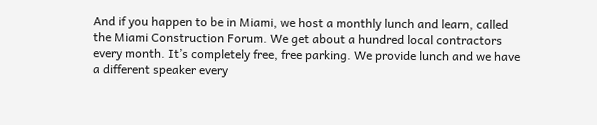And if you happen to be in Miami, we host a monthly lunch and learn, called the Miami Construction Forum. We get about a hundred local contractors every month. It’s completely free, free parking. We provide lunch and we have a different speaker every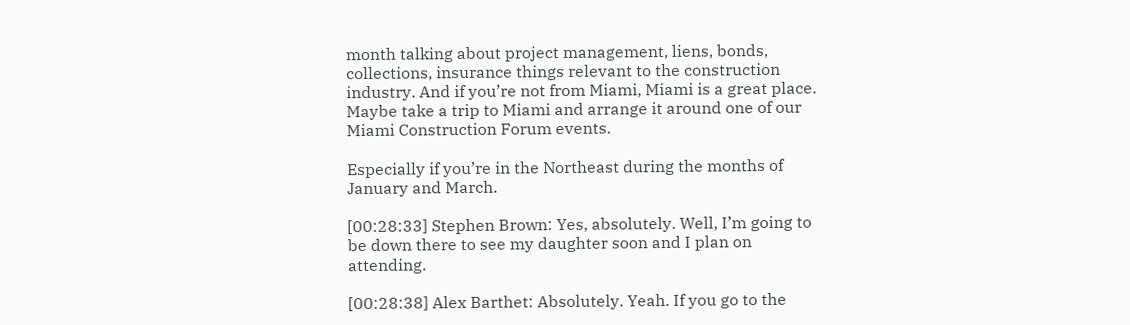month talking about project management, liens, bonds, collections, insurance things relevant to the construction industry. And if you’re not from Miami, Miami is a great place. Maybe take a trip to Miami and arrange it around one of our Miami Construction Forum events.

Especially if you’re in the Northeast during the months of January and March.

[00:28:33] Stephen Brown: Yes, absolutely. Well, I’m going to be down there to see my daughter soon and I plan on attending.

[00:28:38] Alex Barthet: Absolutely. Yeah. If you go to the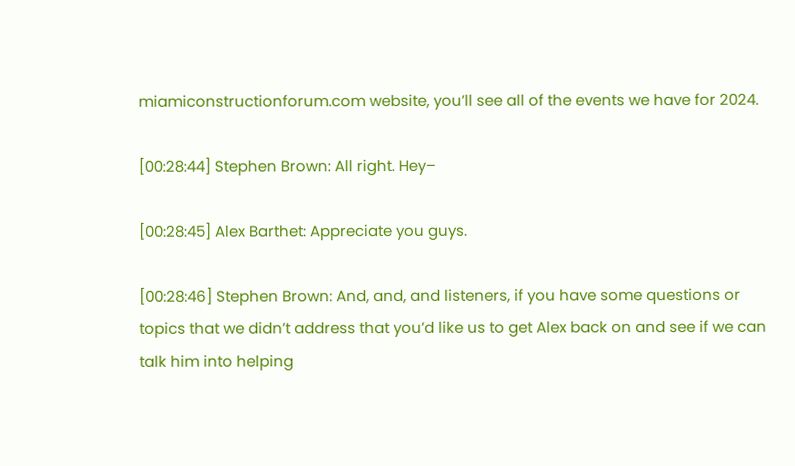miamiconstructionforum.com website, you’ll see all of the events we have for 2024.

[00:28:44] Stephen Brown: All right. Hey–

[00:28:45] Alex Barthet: Appreciate you guys.

[00:28:46] Stephen Brown: And, and, and listeners, if you have some questions or topics that we didn’t address that you’d like us to get Alex back on and see if we can talk him into helping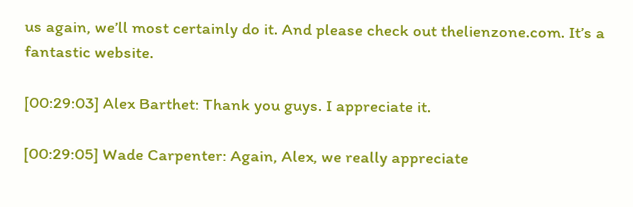us again, we’ll most certainly do it. And please check out thelienzone.com. It’s a fantastic website.

[00:29:03] Alex Barthet: Thank you guys. I appreciate it.

[00:29:05] Wade Carpenter: Again, Alex, we really appreciate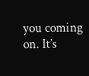you coming on. It’s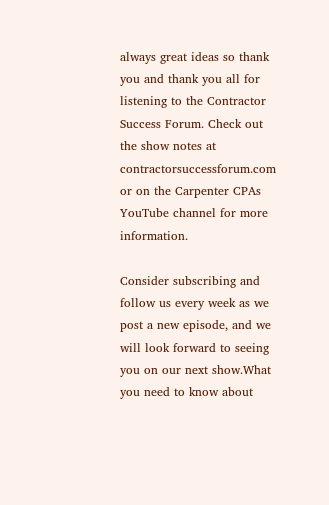always great ideas so thank you and thank you all for listening to the Contractor Success Forum. Check out the show notes at contractorsuccessforum.com or on the Carpenter CPAs YouTube channel for more information.

Consider subscribing and follow us every week as we post a new episode, and we will look forward to seeing you on our next show.What you need to know about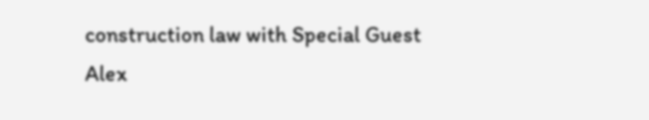construction law with Special Guest Alex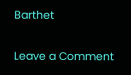Barthet

Leave a Comment